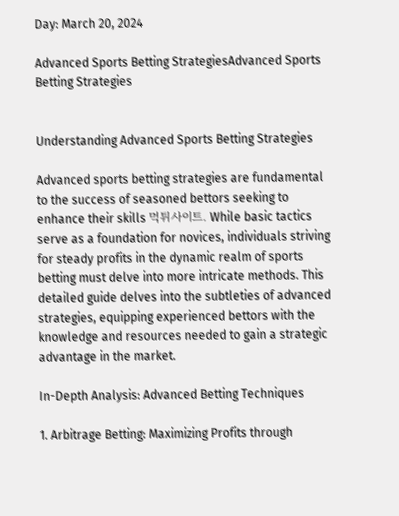Day: March 20, 2024

Advanced Sports Betting StrategiesAdvanced Sports Betting Strategies


Understanding Advanced Sports Betting Strategies

Advanced sports betting strategies are fundamental to the success of seasoned bettors seeking to enhance their skills 먹튀사이트. While basic tactics serve as a foundation for novices, individuals striving for steady profits in the dynamic realm of sports betting must delve into more intricate methods. This detailed guide delves into the subtleties of advanced strategies, equipping experienced bettors with the knowledge and resources needed to gain a strategic advantage in the market.

In-Depth Analysis: Advanced Betting Techniques

1. Arbitrage Betting: Maximizing Profits through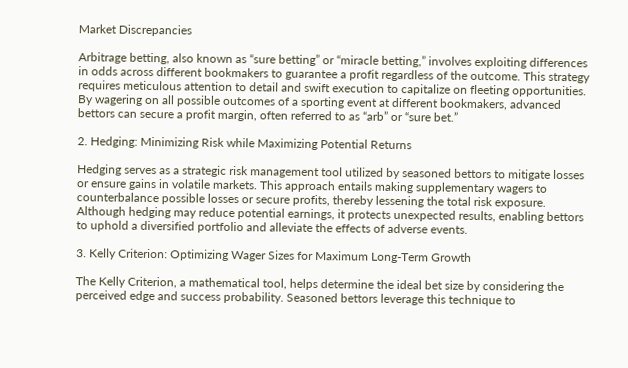Market Discrepancies

Arbitrage betting, also known as “sure betting” or “miracle betting,” involves exploiting differences in odds across different bookmakers to guarantee a profit regardless of the outcome. This strategy requires meticulous attention to detail and swift execution to capitalize on fleeting opportunities. By wagering on all possible outcomes of a sporting event at different bookmakers, advanced bettors can secure a profit margin, often referred to as “arb” or “sure bet.”

2. Hedging: Minimizing Risk while Maximizing Potential Returns

Hedging serves as a strategic risk management tool utilized by seasoned bettors to mitigate losses or ensure gains in volatile markets. This approach entails making supplementary wagers to counterbalance possible losses or secure profits, thereby lessening the total risk exposure. Although hedging may reduce potential earnings, it protects unexpected results, enabling bettors to uphold a diversified portfolio and alleviate the effects of adverse events.

3. Kelly Criterion: Optimizing Wager Sizes for Maximum Long-Term Growth

The Kelly Criterion, a mathematical tool, helps determine the ideal bet size by considering the perceived edge and success probability. Seasoned bettors leverage this technique to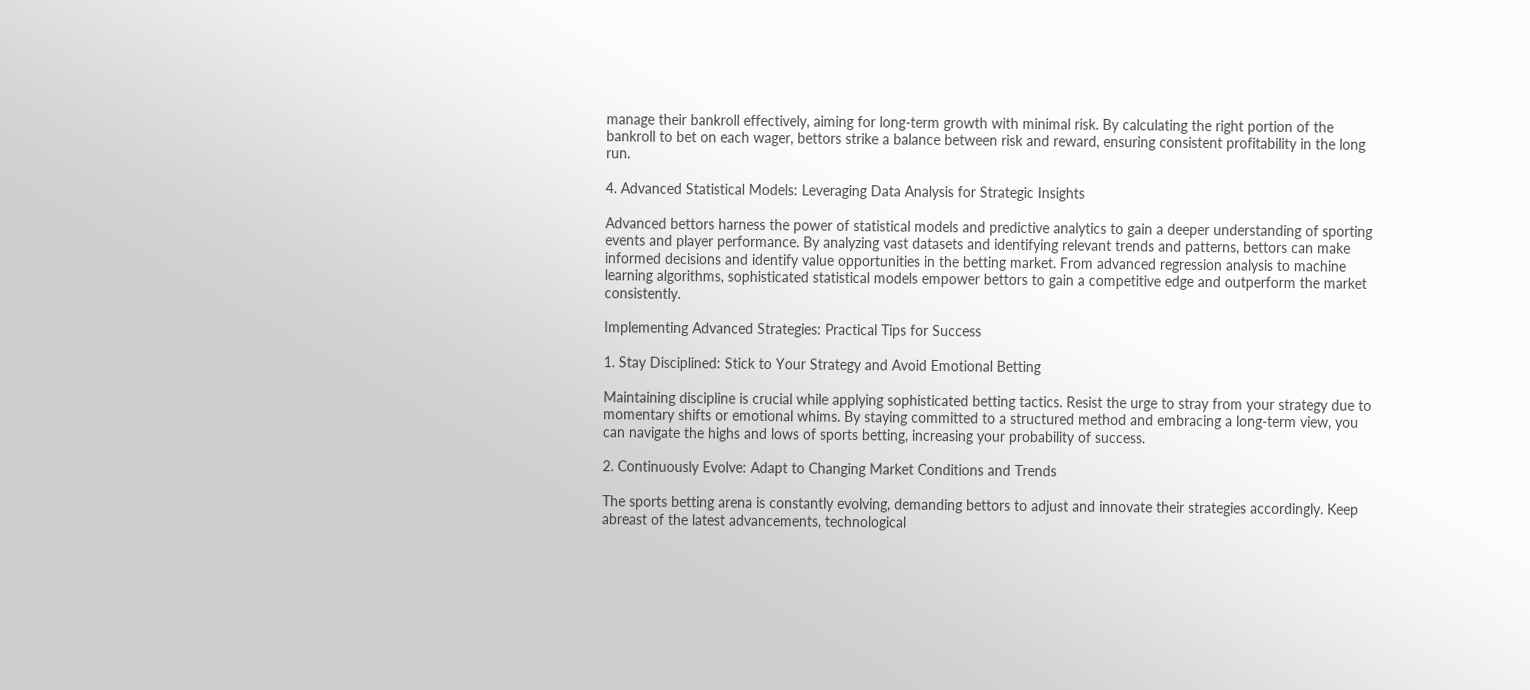manage their bankroll effectively, aiming for long-term growth with minimal risk. By calculating the right portion of the bankroll to bet on each wager, bettors strike a balance between risk and reward, ensuring consistent profitability in the long run.

4. Advanced Statistical Models: Leveraging Data Analysis for Strategic Insights

Advanced bettors harness the power of statistical models and predictive analytics to gain a deeper understanding of sporting events and player performance. By analyzing vast datasets and identifying relevant trends and patterns, bettors can make informed decisions and identify value opportunities in the betting market. From advanced regression analysis to machine learning algorithms, sophisticated statistical models empower bettors to gain a competitive edge and outperform the market consistently.

Implementing Advanced Strategies: Practical Tips for Success

1. Stay Disciplined: Stick to Your Strategy and Avoid Emotional Betting

Maintaining discipline is crucial while applying sophisticated betting tactics. Resist the urge to stray from your strategy due to momentary shifts or emotional whims. By staying committed to a structured method and embracing a long-term view, you can navigate the highs and lows of sports betting, increasing your probability of success.

2. Continuously Evolve: Adapt to Changing Market Conditions and Trends

The sports betting arena is constantly evolving, demanding bettors to adjust and innovate their strategies accordingly. Keep abreast of the latest advancements, technological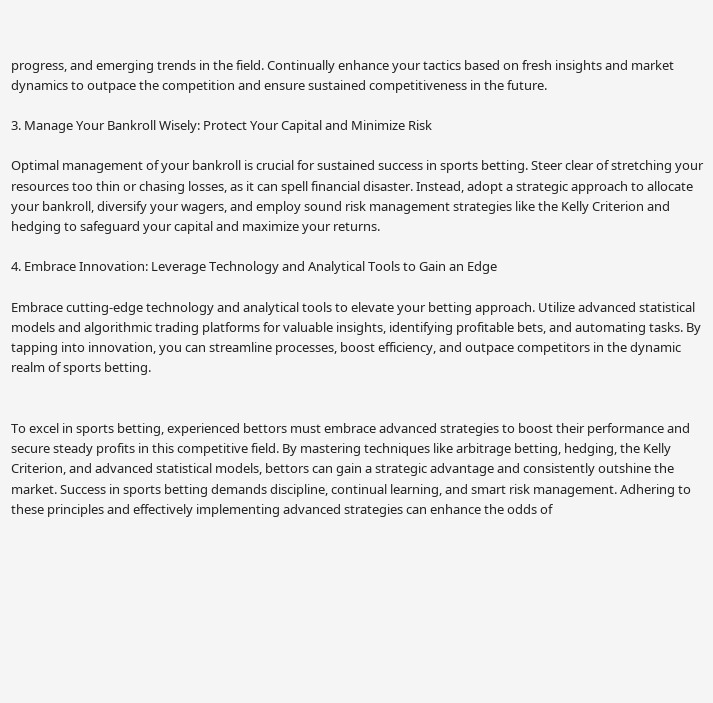progress, and emerging trends in the field. Continually enhance your tactics based on fresh insights and market dynamics to outpace the competition and ensure sustained competitiveness in the future.

3. Manage Your Bankroll Wisely: Protect Your Capital and Minimize Risk

Optimal management of your bankroll is crucial for sustained success in sports betting. Steer clear of stretching your resources too thin or chasing losses, as it can spell financial disaster. Instead, adopt a strategic approach to allocate your bankroll, diversify your wagers, and employ sound risk management strategies like the Kelly Criterion and hedging to safeguard your capital and maximize your returns.

4. Embrace Innovation: Leverage Technology and Analytical Tools to Gain an Edge

Embrace cutting-edge technology and analytical tools to elevate your betting approach. Utilize advanced statistical models and algorithmic trading platforms for valuable insights, identifying profitable bets, and automating tasks. By tapping into innovation, you can streamline processes, boost efficiency, and outpace competitors in the dynamic realm of sports betting.


To excel in sports betting, experienced bettors must embrace advanced strategies to boost their performance and secure steady profits in this competitive field. By mastering techniques like arbitrage betting, hedging, the Kelly Criterion, and advanced statistical models, bettors can gain a strategic advantage and consistently outshine the market. Success in sports betting demands discipline, continual learning, and smart risk management. Adhering to these principles and effectively implementing advanced strategies can enhance the odds of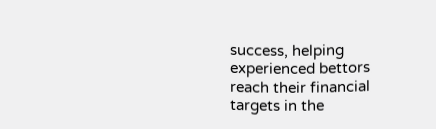success, helping experienced bettors reach their financial targets in the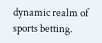dynamic realm of sports betting.